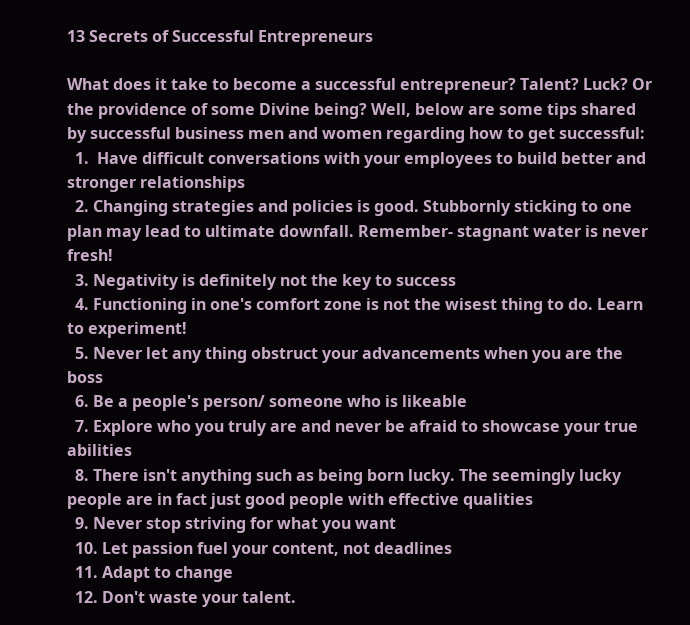13 Secrets of Successful Entrepreneurs

What does it take to become a successful entrepreneur? Talent? Luck? Or the providence of some Divine being? Well, below are some tips shared by successful business men and women regarding how to get successful:
  1.  Have difficult conversations with your employees to build better and stronger relationships
  2. Changing strategies and policies is good. Stubbornly sticking to one plan may lead to ultimate downfall. Remember- stagnant water is never fresh!
  3. Negativity is definitely not the key to success
  4. Functioning in one's comfort zone is not the wisest thing to do. Learn to experiment!
  5. Never let any thing obstruct your advancements when you are the boss
  6. Be a people's person/ someone who is likeable
  7. Explore who you truly are and never be afraid to showcase your true abilities
  8. There isn't anything such as being born lucky. The seemingly lucky people are in fact just good people with effective qualities
  9. Never stop striving for what you want
  10. Let passion fuel your content, not deadlines
  11. Adapt to change
  12. Don't waste your talent.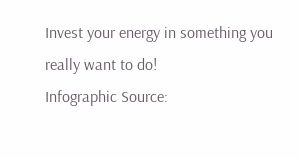Invest your energy in something you really want to do!
Infographic Source: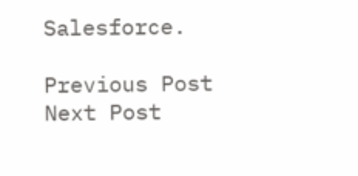Salesforce.

Previous Post Next Post